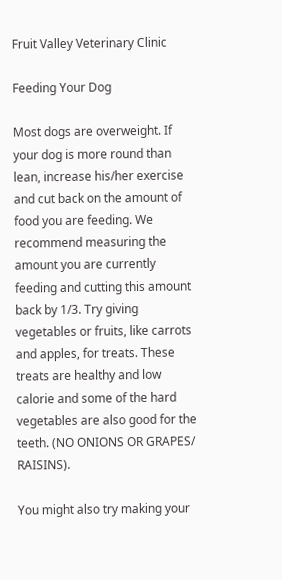Fruit Valley Veterinary Clinic

Feeding Your Dog

Most dogs are overweight. If your dog is more round than lean, increase his/her exercise and cut back on the amount of food you are feeding. We recommend measuring the amount you are currently feeding and cutting this amount back by 1/3. Try giving vegetables or fruits, like carrots and apples, for treats. These treats are healthy and low calorie and some of the hard vegetables are also good for the teeth. (NO ONIONS OR GRAPES/ RAISINS).

You might also try making your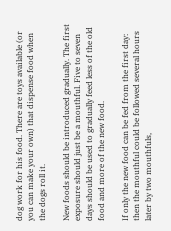dog work for his food. There are toys available (or you can make your own) that dispense food when the dogs roll it.

New foods should be introduced gradually. The first exposure should just be a mouthful. Five to seven days should be used to gradually feed less of the old food and more of the new food.

If only the new food can be fed from the first day: then the mouthful could be followed several hours later by two mouthfuls,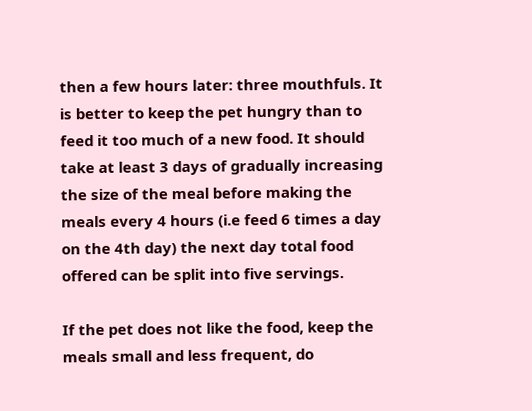then a few hours later: three mouthfuls. It is better to keep the pet hungry than to feed it too much of a new food. It should take at least 3 days of gradually increasing the size of the meal before making the meals every 4 hours (i.e feed 6 times a day on the 4th day) the next day total food offered can be split into five servings.

If the pet does not like the food, keep the meals small and less frequent, do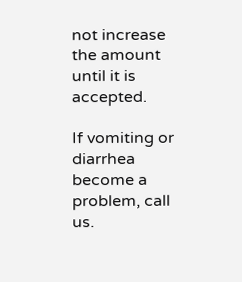not increase the amount until it is accepted.

If vomiting or diarrhea become a problem, call us.